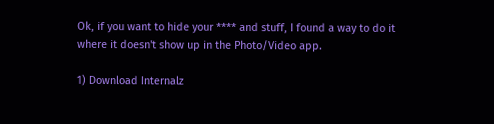Ok, if you want to hide your **** and stuff, I found a way to do it where it doesn't show up in the Photo/Video app.

1) Download Internalz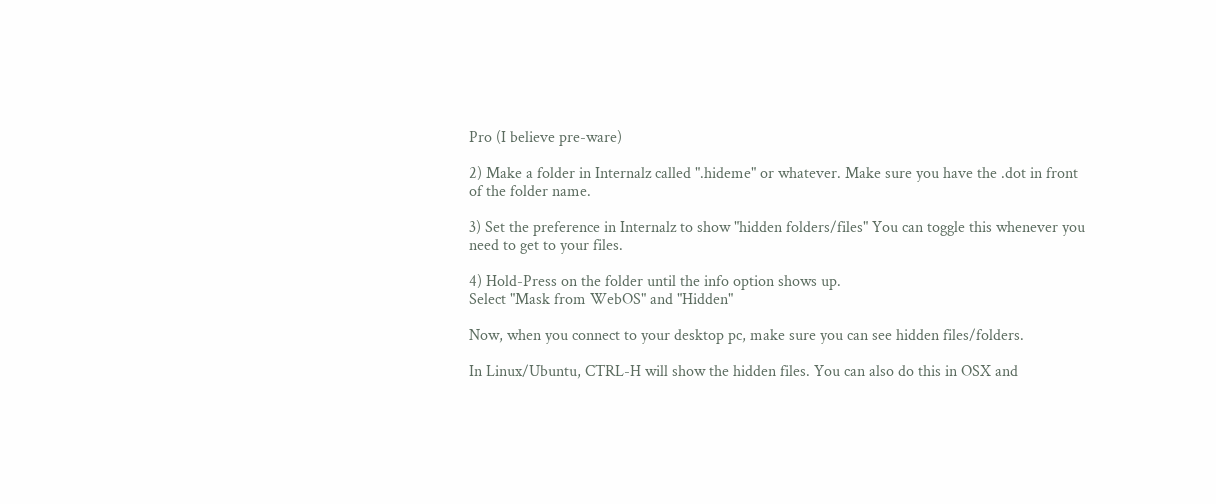Pro (I believe pre-ware)

2) Make a folder in Internalz called ".hideme" or whatever. Make sure you have the .dot in front of the folder name.

3) Set the preference in Internalz to show "hidden folders/files" You can toggle this whenever you need to get to your files.

4) Hold-Press on the folder until the info option shows up.
Select "Mask from WebOS" and "Hidden"

Now, when you connect to your desktop pc, make sure you can see hidden files/folders.

In Linux/Ubuntu, CTRL-H will show the hidden files. You can also do this in OSX and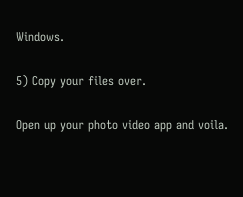Windows.

5) Copy your files over.

Open up your photo video app and voila.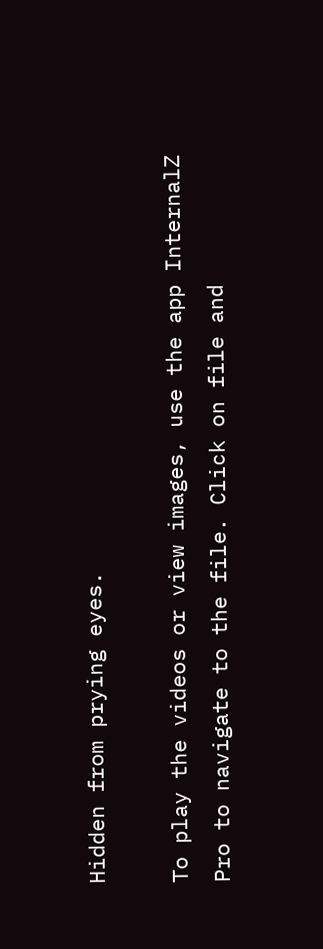Hidden from prying eyes.

To play the videos or view images, use the app InternalZ Pro to navigate to the file. Click on file and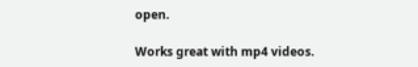open.

Works great with mp4 videos.